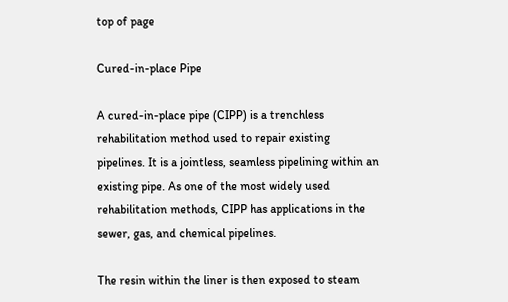top of page

Cured-in-place Pipe

A cured-in-place pipe (CIPP) is a trenchless rehabilitation method used to repair existing pipelines. It is a jointless, seamless pipelining within an existing pipe. As one of the most widely used rehabilitation methods, CIPP has applications in the sewer, gas, and chemical pipelines.

The resin within the liner is then exposed to steam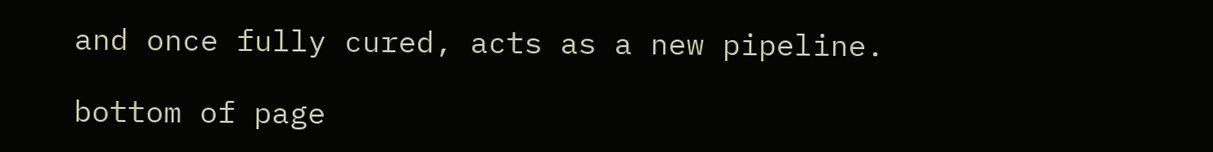and once fully cured, acts as a new pipeline.

bottom of page